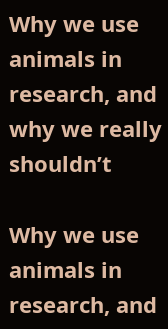Why we use animals in research, and why we really shouldn’t

Why we use animals in research, and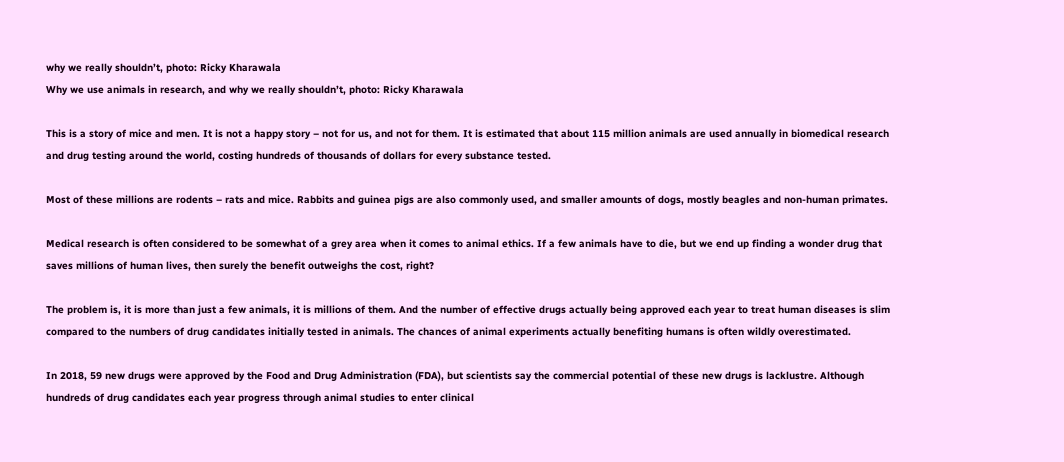why we really shouldn’t, photo: Ricky Kharawala
Why we use animals in research, and why we really shouldn’t, photo: Ricky Kharawala

This is a story of mice and men. It is not a happy story – not for us, and not for them. It is estimated that about 115 million animals are used annually in biomedical research and drug testing around the world, costing hundreds of thousands of dollars for every substance tested.

Most of these millions are rodents – rats and mice. Rabbits and guinea pigs are also commonly used, and smaller amounts of dogs, mostly beagles and non-human primates.

Medical research is often considered to be somewhat of a grey area when it comes to animal ethics. If a few animals have to die, but we end up finding a wonder drug that saves millions of human lives, then surely the benefit outweighs the cost, right?

The problem is, it is more than just a few animals, it is millions of them. And the number of effective drugs actually being approved each year to treat human diseases is slim compared to the numbers of drug candidates initially tested in animals. The chances of animal experiments actually benefiting humans is often wildly overestimated.

In 2018, 59 new drugs were approved by the Food and Drug Administration (FDA), but scientists say the commercial potential of these new drugs is lacklustre. Although hundreds of drug candidates each year progress through animal studies to enter clinical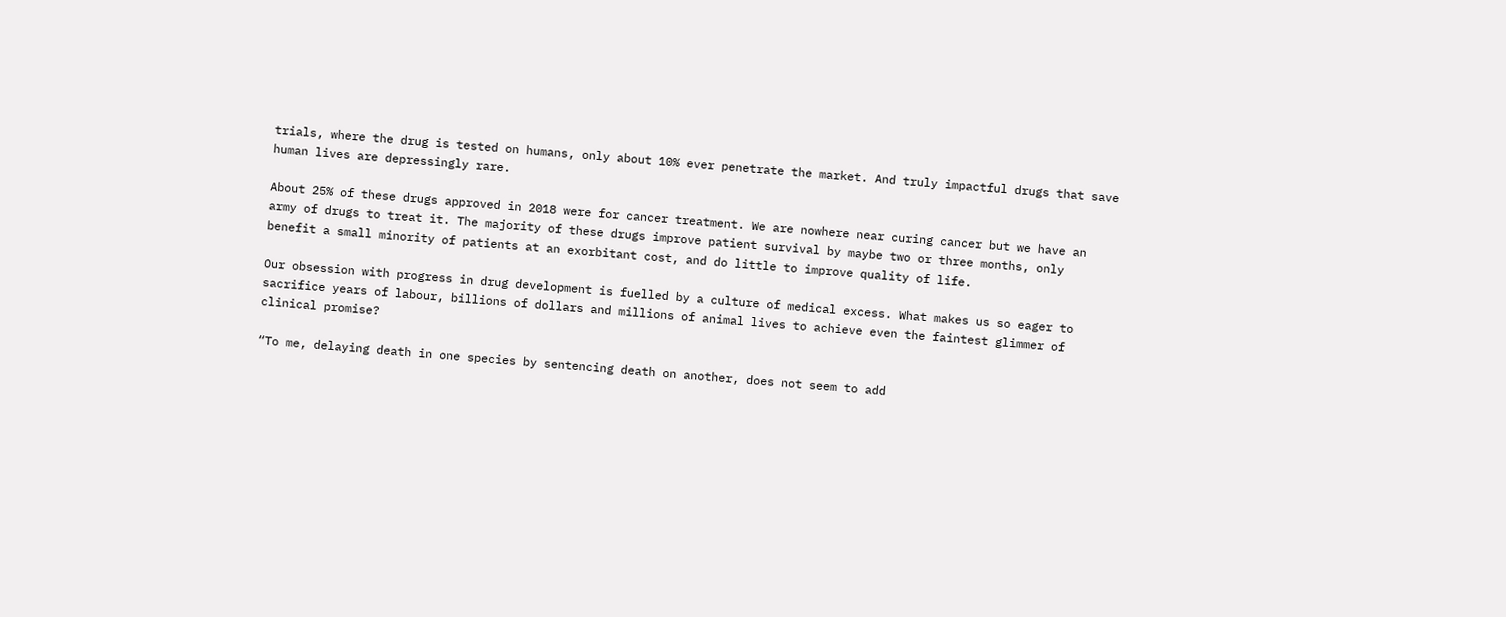trials, where the drug is tested on humans, only about 10% ever penetrate the market. And truly impactful drugs that save human lives are depressingly rare.

About 25% of these drugs approved in 2018 were for cancer treatment. We are nowhere near curing cancer but we have an army of drugs to treat it. The majority of these drugs improve patient survival by maybe two or three months, only benefit a small minority of patients at an exorbitant cost, and do little to improve quality of life.

Our obsession with progress in drug development is fuelled by a culture of medical excess. What makes us so eager to sacrifice years of labour, billions of dollars and millions of animal lives to achieve even the faintest glimmer of clinical promise?

“To me, delaying death in one species by sentencing death on another, does not seem to add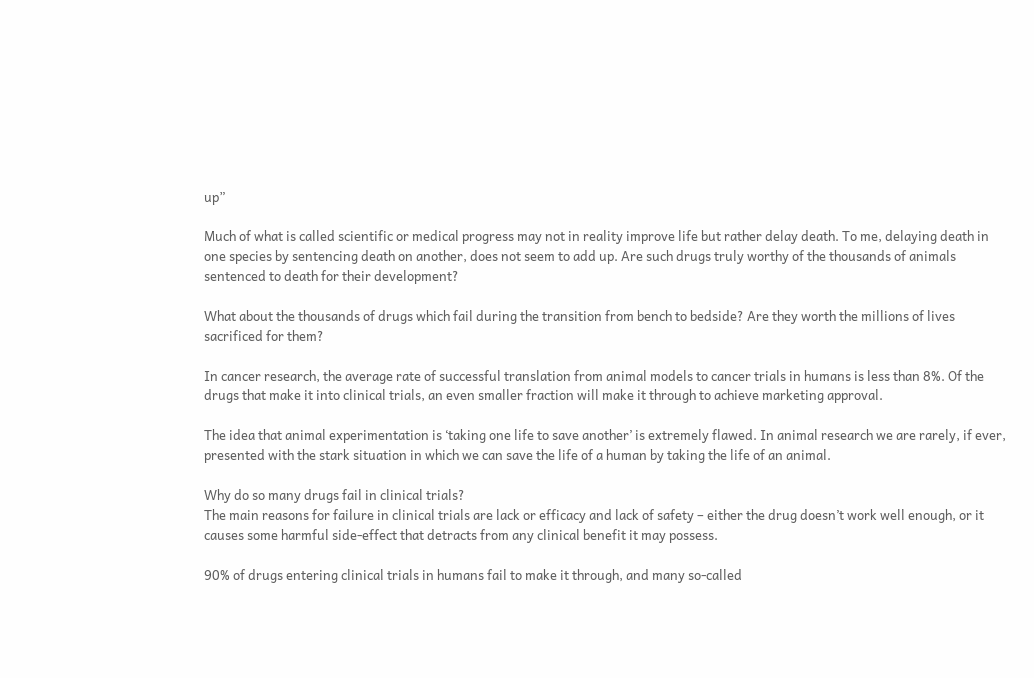up”

Much of what is called scientific or medical progress may not in reality improve life but rather delay death. To me, delaying death in one species by sentencing death on another, does not seem to add up. Are such drugs truly worthy of the thousands of animals sentenced to death for their development?

What about the thousands of drugs which fail during the transition from bench to bedside? Are they worth the millions of lives sacrificed for them?

In cancer research, the average rate of successful translation from animal models to cancer trials in humans is less than 8%. Of the drugs that make it into clinical trials, an even smaller fraction will make it through to achieve marketing approval.

The idea that animal experimentation is ‘taking one life to save another’ is extremely flawed. In animal research we are rarely, if ever, presented with the stark situation in which we can save the life of a human by taking the life of an animal.

Why do so many drugs fail in clinical trials?
The main reasons for failure in clinical trials are lack or efficacy and lack of safety – either the drug doesn’t work well enough, or it causes some harmful side-effect that detracts from any clinical benefit it may possess.

90% of drugs entering clinical trials in humans fail to make it through, and many so-called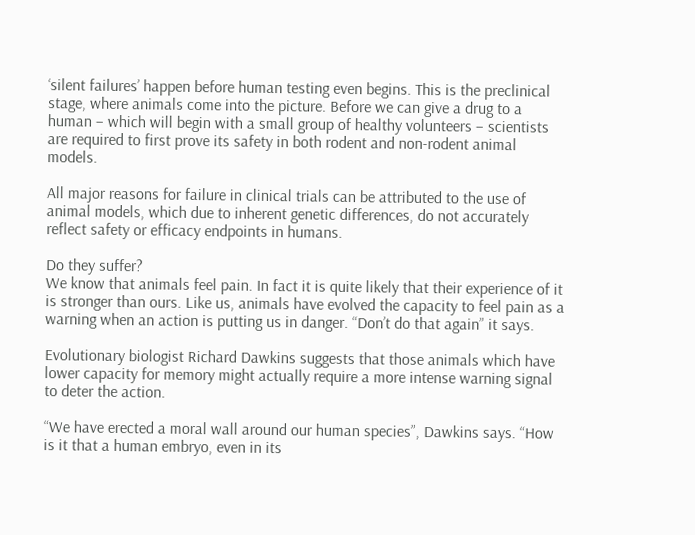‘silent failures’ happen before human testing even begins. This is the preclinical stage, where animals come into the picture. Before we can give a drug to a human – which will begin with a small group of healthy volunteers – scientists are required to first prove its safety in both rodent and non-rodent animal models.

All major reasons for failure in clinical trials can be attributed to the use of animal models, which due to inherent genetic differences, do not accurately reflect safety or efficacy endpoints in humans.

Do they suffer?
We know that animals feel pain. In fact it is quite likely that their experience of it is stronger than ours. Like us, animals have evolved the capacity to feel pain as a warning when an action is putting us in danger. “Don’t do that again” it says.

Evolutionary biologist Richard Dawkins suggests that those animals which have lower capacity for memory might actually require a more intense warning signal to deter the action.

“We have erected a moral wall around our human species”, Dawkins says. “How is it that a human embryo, even in its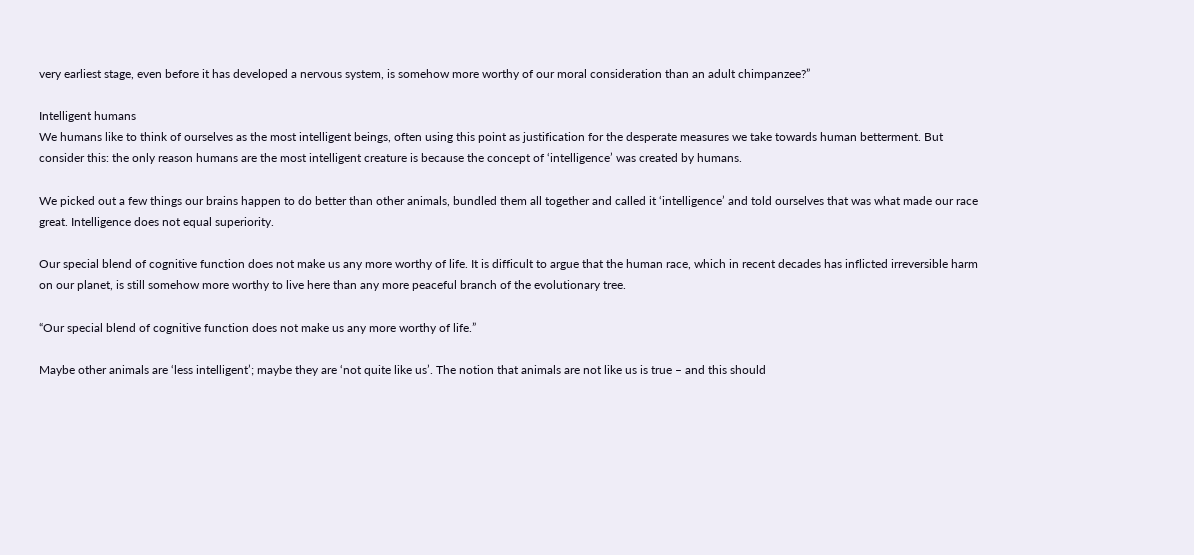very earliest stage, even before it has developed a nervous system, is somehow more worthy of our moral consideration than an adult chimpanzee?”

Intelligent humans
We humans like to think of ourselves as the most intelligent beings, often using this point as justification for the desperate measures we take towards human betterment. But consider this: the only reason humans are the most intelligent creature is because the concept of ‘intelligence’ was created by humans.

We picked out a few things our brains happen to do better than other animals, bundled them all together and called it ‘intelligence’ and told ourselves that was what made our race great. Intelligence does not equal superiority.

Our special blend of cognitive function does not make us any more worthy of life. It is difficult to argue that the human race, which in recent decades has inflicted irreversible harm on our planet, is still somehow more worthy to live here than any more peaceful branch of the evolutionary tree.

“Our special blend of cognitive function does not make us any more worthy of life.”

Maybe other animals are ‘less intelligent’; maybe they are ‘not quite like us’. The notion that animals are not like us is true – and this should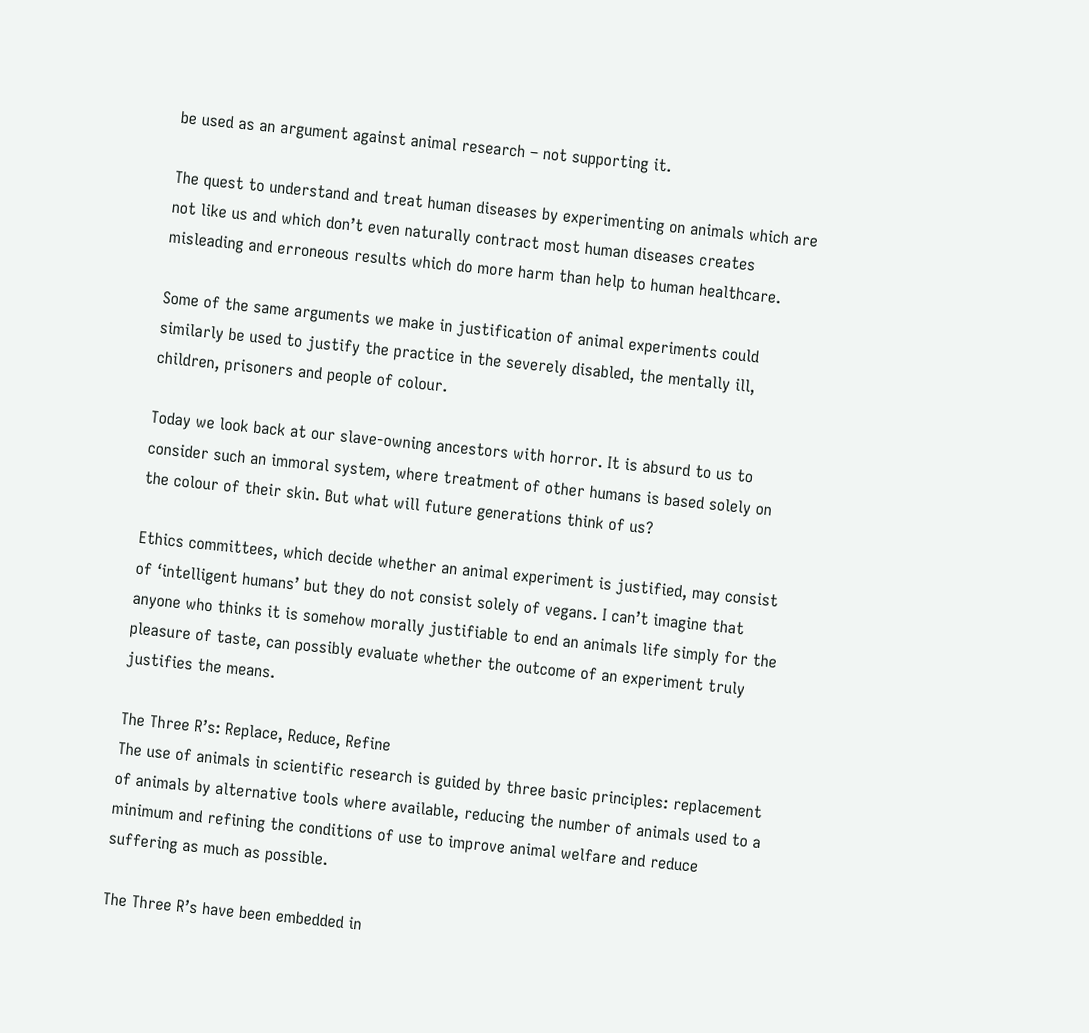be used as an argument against animal research – not supporting it.

The quest to understand and treat human diseases by experimenting on animals which are not like us and which don’t even naturally contract most human diseases creates misleading and erroneous results which do more harm than help to human healthcare.

Some of the same arguments we make in justification of animal experiments could similarly be used to justify the practice in the severely disabled, the mentally ill, children, prisoners and people of colour.

Today we look back at our slave-owning ancestors with horror. It is absurd to us to consider such an immoral system, where treatment of other humans is based solely on the colour of their skin. But what will future generations think of us?

Ethics committees, which decide whether an animal experiment is justified, may consist of ‘intelligent humans’ but they do not consist solely of vegans. I can’t imagine that anyone who thinks it is somehow morally justifiable to end an animals life simply for the pleasure of taste, can possibly evaluate whether the outcome of an experiment truly justifies the means.

The Three R’s: Replace, Reduce, Refine
The use of animals in scientific research is guided by three basic principles: replacement of animals by alternative tools where available, reducing the number of animals used to a minimum and refining the conditions of use to improve animal welfare and reduce suffering as much as possible.

The Three R’s have been embedded in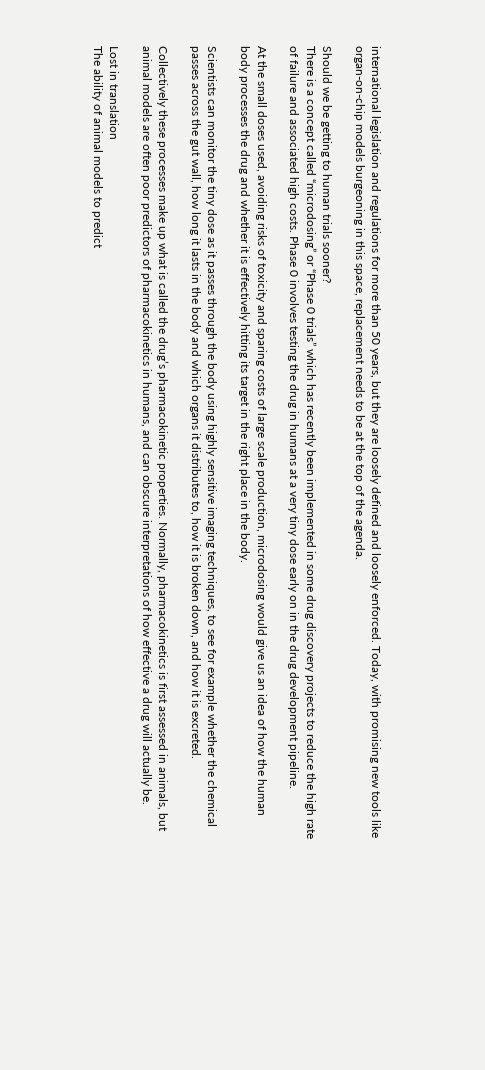international legislation and regulations for more than 50 years, but they are loosely defined and loosely enforced. Today, with promising new tools like organ-on-chip models burgeoning in this space, replacement needs to be at the top of the agenda.

Should we be getting to human trials sooner?
There is a concept called “microdosing” or “Phase 0 trials” which has recently been implemented in some drug discovery projects to reduce the high rate of failure and associated high costs. Phase 0 involves testing the drug in humans at a very tiny dose early on in the drug development pipeline.

At the small doses used, avoiding risks of toxicity and sparing costs of large scale production, microdosing would give us an idea of how the human body processes the drug and whether it is effectively hitting its target in the right place in the body.

Scientists can monitor the tiny dose as it passes through the body using highly sensitive imaging techniques, to see for example whether the chemical passes across the gut wall, how long it lasts in the body and which organs it distributes to, how it is broken down, and how it is excreted.

Collectively these processes make up what is called the drug’s pharmacokinetic properties. Normally, pharmacokinetics is first assessed in animals, but animal models are often poor predictors of pharmacokinetics in humans, and can obscure interpretations of how effective a drug will actually be.

Lost in translation
The ability of animal models to predict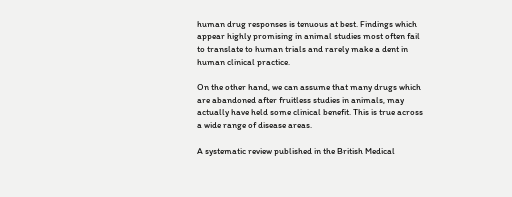human drug responses is tenuous at best. Findings which appear highly promising in animal studies most often fail to translate to human trials and rarely make a dent in human clinical practice.

On the other hand, we can assume that many drugs which are abandoned after fruitless studies in animals, may actually have held some clinical benefit. This is true across a wide range of disease areas.

A systematic review published in the British Medical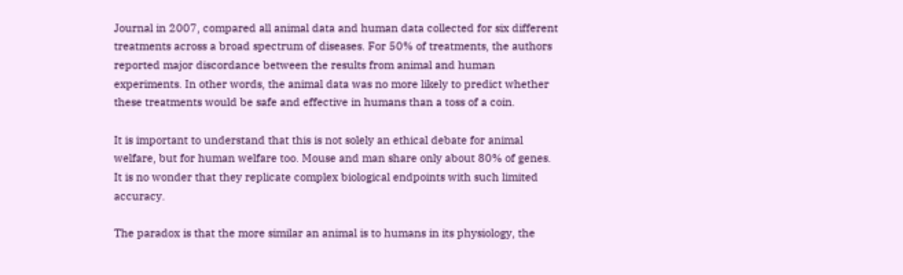Journal in 2007, compared all animal data and human data collected for six different treatments across a broad spectrum of diseases. For 50% of treatments, the authors reported major discordance between the results from animal and human experiments. In other words, the animal data was no more likely to predict whether these treatments would be safe and effective in humans than a toss of a coin.

It is important to understand that this is not solely an ethical debate for animal welfare, but for human welfare too. Mouse and man share only about 80% of genes. It is no wonder that they replicate complex biological endpoints with such limited accuracy.

The paradox is that the more similar an animal is to humans in its physiology, the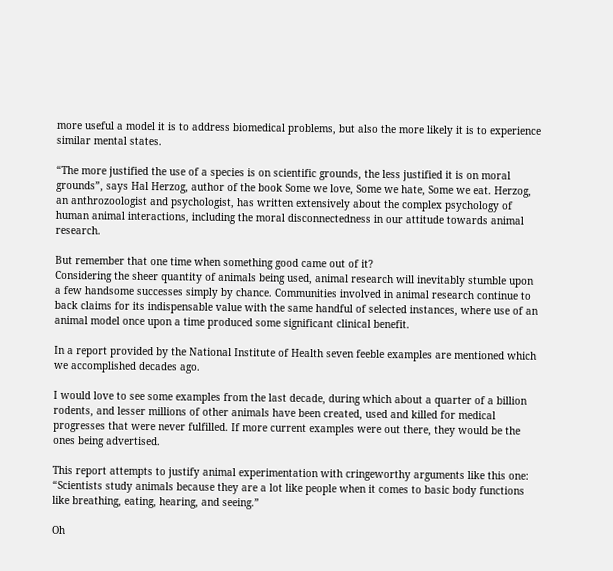more useful a model it is to address biomedical problems, but also the more likely it is to experience similar mental states.

“The more justified the use of a species is on scientific grounds, the less justified it is on moral grounds”, says Hal Herzog, author of the book Some we love, Some we hate, Some we eat. Herzog, an anthrozoologist and psychologist, has written extensively about the complex psychology of human animal interactions, including the moral disconnectedness in our attitude towards animal research.

But remember that one time when something good came out of it?
Considering the sheer quantity of animals being used, animal research will inevitably stumble upon a few handsome successes simply by chance. Communities involved in animal research continue to back claims for its indispensable value with the same handful of selected instances, where use of an animal model once upon a time produced some significant clinical benefit.

In a report provided by the National Institute of Health seven feeble examples are mentioned which we accomplished decades ago.

I would love to see some examples from the last decade, during which about a quarter of a billion rodents, and lesser millions of other animals have been created, used and killed for medical progresses that were never fulfilled. If more current examples were out there, they would be the ones being advertised.

This report attempts to justify animal experimentation with cringeworthy arguments like this one: “Scientists study animals because they are a lot like people when it comes to basic body functions like breathing, eating, hearing, and seeing.”

Oh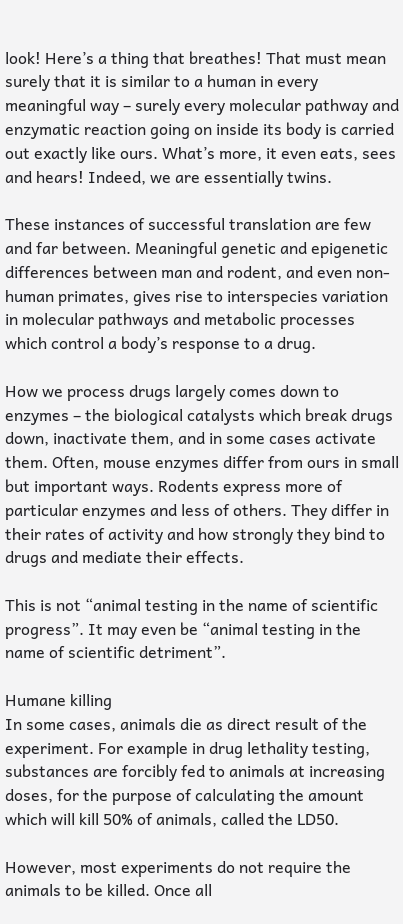look! Here’s a thing that breathes! That must mean surely that it is similar to a human in every meaningful way – surely every molecular pathway and enzymatic reaction going on inside its body is carried out exactly like ours. What’s more, it even eats, sees and hears! Indeed, we are essentially twins.

These instances of successful translation are few and far between. Meaningful genetic and epigenetic differences between man and rodent, and even non-human primates, gives rise to interspecies variation in molecular pathways and metabolic processes which control a body’s response to a drug.

How we process drugs largely comes down to enzymes – the biological catalysts which break drugs down, inactivate them, and in some cases activate them. Often, mouse enzymes differ from ours in small but important ways. Rodents express more of particular enzymes and less of others. They differ in their rates of activity and how strongly they bind to drugs and mediate their effects.

This is not “animal testing in the name of scientific progress”. It may even be “animal testing in the name of scientific detriment”.

Humane killing
In some cases, animals die as direct result of the experiment. For example in drug lethality testing, substances are forcibly fed to animals at increasing doses, for the purpose of calculating the amount which will kill 50% of animals, called the LD50.

However, most experiments do not require the animals to be killed. Once all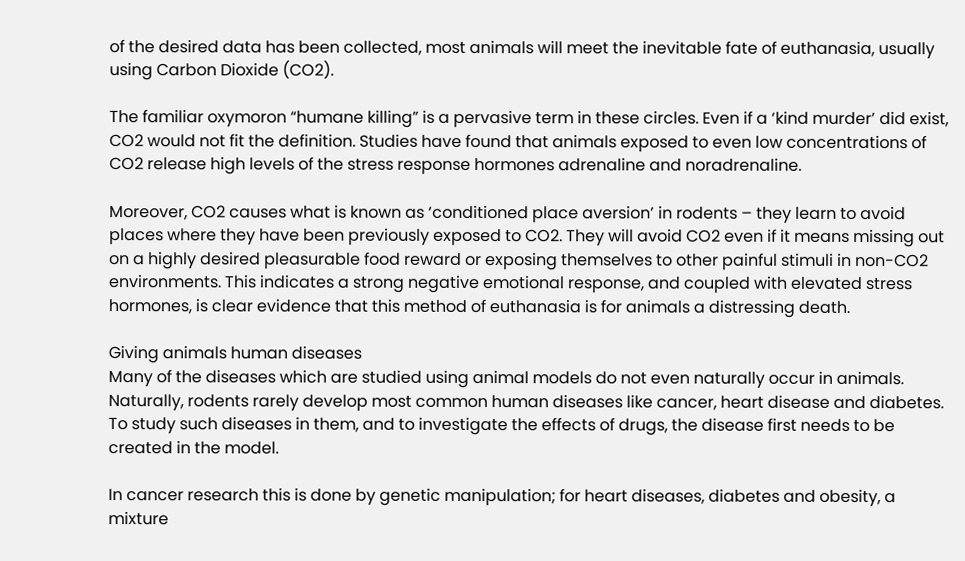of the desired data has been collected, most animals will meet the inevitable fate of euthanasia, usually using Carbon Dioxide (CO2).

The familiar oxymoron “humane killing” is a pervasive term in these circles. Even if a ‘kind murder’ did exist, CO2 would not fit the definition. Studies have found that animals exposed to even low concentrations of CO2 release high levels of the stress response hormones adrenaline and noradrenaline.

Moreover, CO2 causes what is known as ‘conditioned place aversion’ in rodents – they learn to avoid places where they have been previously exposed to CO2. They will avoid CO2 even if it means missing out on a highly desired pleasurable food reward or exposing themselves to other painful stimuli in non-CO2 environments. This indicates a strong negative emotional response, and coupled with elevated stress hormones, is clear evidence that this method of euthanasia is for animals a distressing death.

Giving animals human diseases
Many of the diseases which are studied using animal models do not even naturally occur in animals. Naturally, rodents rarely develop most common human diseases like cancer, heart disease and diabetes. To study such diseases in them, and to investigate the effects of drugs, the disease first needs to be created in the model.

In cancer research this is done by genetic manipulation; for heart diseases, diabetes and obesity, a mixture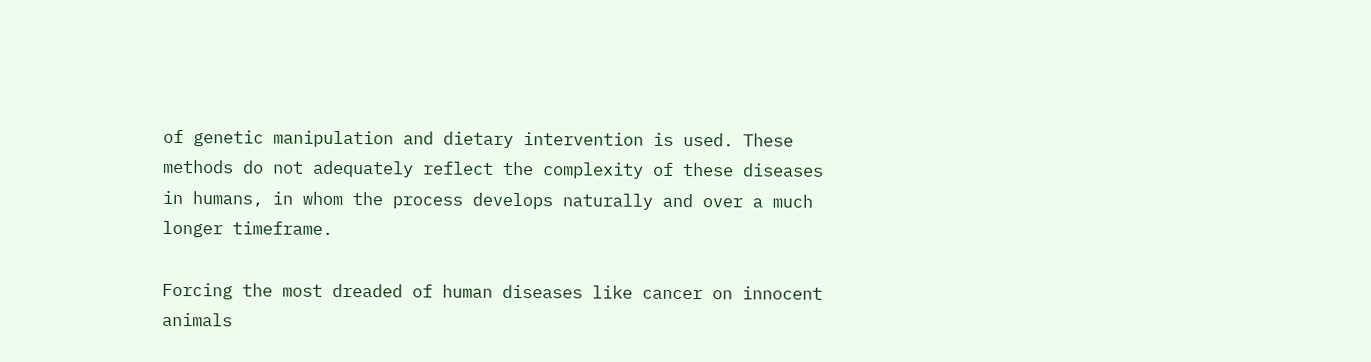of genetic manipulation and dietary intervention is used. These methods do not adequately reflect the complexity of these diseases in humans, in whom the process develops naturally and over a much longer timeframe.

Forcing the most dreaded of human diseases like cancer on innocent animals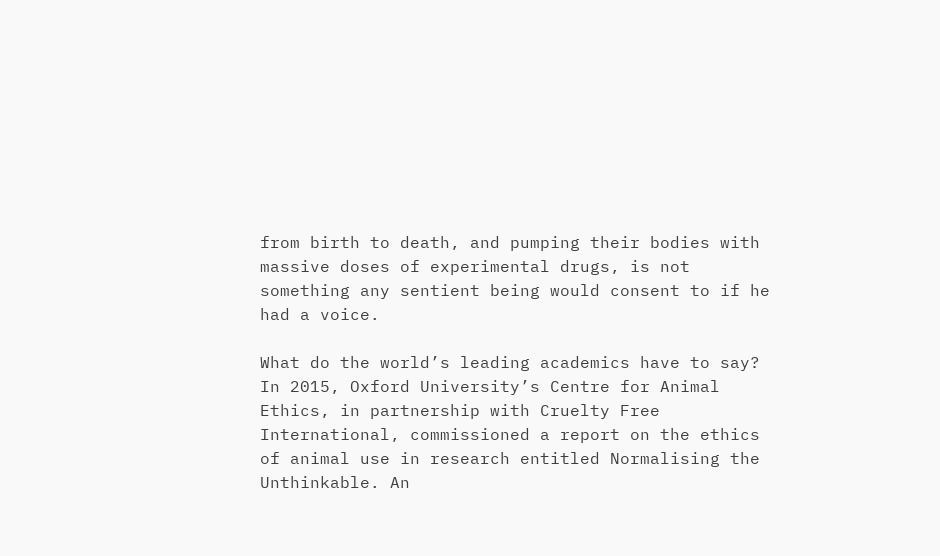from birth to death, and pumping their bodies with massive doses of experimental drugs, is not something any sentient being would consent to if he had a voice.

What do the world’s leading academics have to say?
In 2015, Oxford University’s Centre for Animal Ethics, in partnership with Cruelty Free International, commissioned a report on the ethics of animal use in research entitled Normalising the Unthinkable. An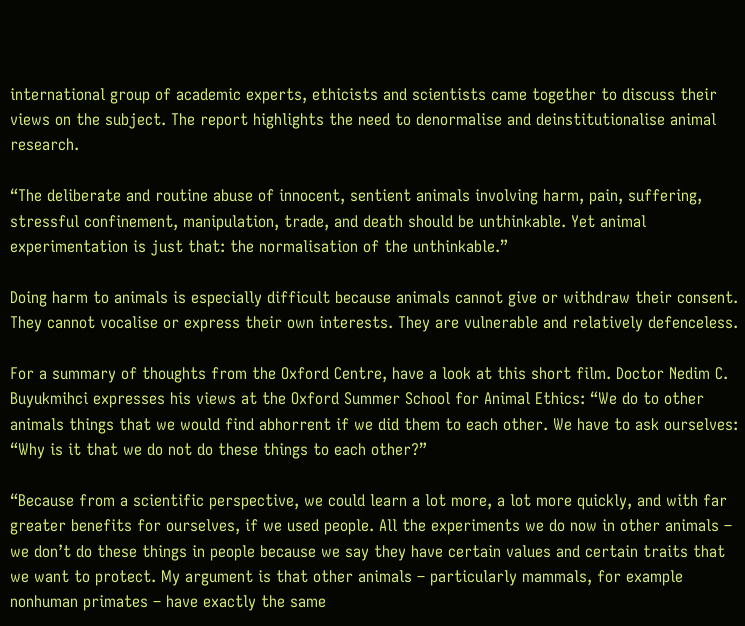international group of academic experts, ethicists and scientists came together to discuss their views on the subject. The report highlights the need to denormalise and deinstitutionalise animal research.

“The deliberate and routine abuse of innocent, sentient animals involving harm, pain, suffering, stressful confinement, manipulation, trade, and death should be unthinkable. Yet animal experimentation is just that: the normalisation of the unthinkable.”

Doing harm to animals is especially difficult because animals cannot give or withdraw their consent. They cannot vocalise or express their own interests. They are vulnerable and relatively defenceless.

For a summary of thoughts from the Oxford Centre, have a look at this short film. Doctor Nedim C. Buyukmihci expresses his views at the Oxford Summer School for Animal Ethics: “We do to other animals things that we would find abhorrent if we did them to each other. We have to ask ourselves: “Why is it that we do not do these things to each other?”

“Because from a scientific perspective, we could learn a lot more, a lot more quickly, and with far greater benefits for ourselves, if we used people. All the experiments we do now in other animals – we don’t do these things in people because we say they have certain values and certain traits that we want to protect. My argument is that other animals – particularly mammals, for example nonhuman primates – have exactly the same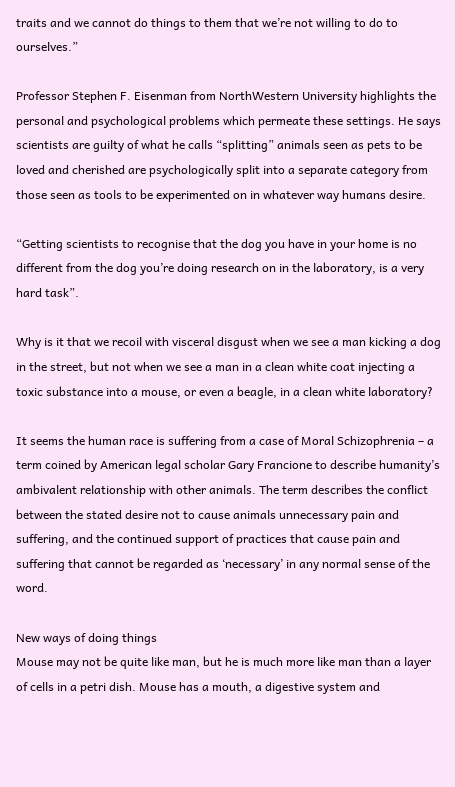traits and we cannot do things to them that we’re not willing to do to ourselves.”

Professor Stephen F. Eisenman from NorthWestern University highlights the personal and psychological problems which permeate these settings. He says scientists are guilty of what he calls “splitting” animals seen as pets to be loved and cherished are psychologically split into a separate category from those seen as tools to be experimented on in whatever way humans desire.

“Getting scientists to recognise that the dog you have in your home is no different from the dog you’re doing research on in the laboratory, is a very hard task”.

Why is it that we recoil with visceral disgust when we see a man kicking a dog in the street, but not when we see a man in a clean white coat injecting a toxic substance into a mouse, or even a beagle, in a clean white laboratory?

It seems the human race is suffering from a case of Moral Schizophrenia – a term coined by American legal scholar Gary Francione to describe humanity’s ambivalent relationship with other animals. The term describes the conflict between the stated desire not to cause animals unnecessary pain and suffering, and the continued support of practices that cause pain and suffering that cannot be regarded as ‘necessary’ in any normal sense of the word.

New ways of doing things
Mouse may not be quite like man, but he is much more like man than a layer of cells in a petri dish. Mouse has a mouth, a digestive system and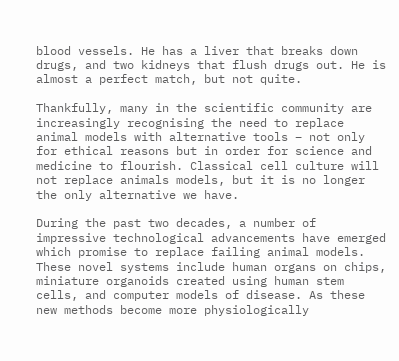blood vessels. He has a liver that breaks down drugs, and two kidneys that flush drugs out. He is almost a perfect match, but not quite.

Thankfully, many in the scientific community are increasingly recognising the need to replace animal models with alternative tools – not only for ethical reasons but in order for science and medicine to flourish. Classical cell culture will not replace animals models, but it is no longer the only alternative we have.

During the past two decades, a number of impressive technological advancements have emerged which promise to replace failing animal models. These novel systems include human organs on chips, miniature organoids created using human stem cells, and computer models of disease. As these new methods become more physiologically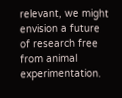relevant, we might envision a future of research free from animal experimentation.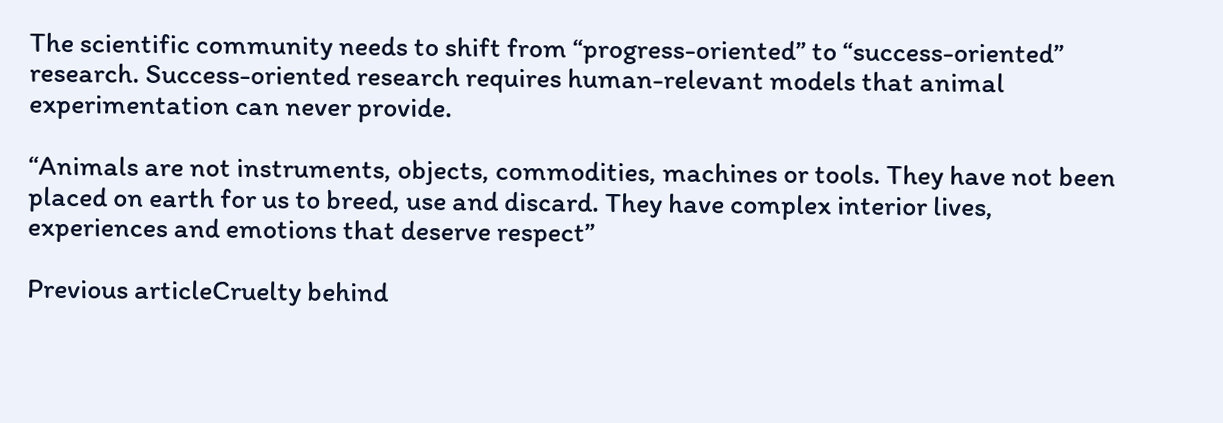The scientific community needs to shift from “progress-oriented” to “success-oriented” research. Success-oriented research requires human-relevant models that animal experimentation can never provide.

“Animals are not instruments, objects, commodities, machines or tools. They have not been placed on earth for us to breed, use and discard. They have complex interior lives, experiences and emotions that deserve respect”

Previous articleCruelty behind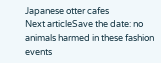Japanese otter cafes
Next articleSave the date: no animals harmed in these fashion events